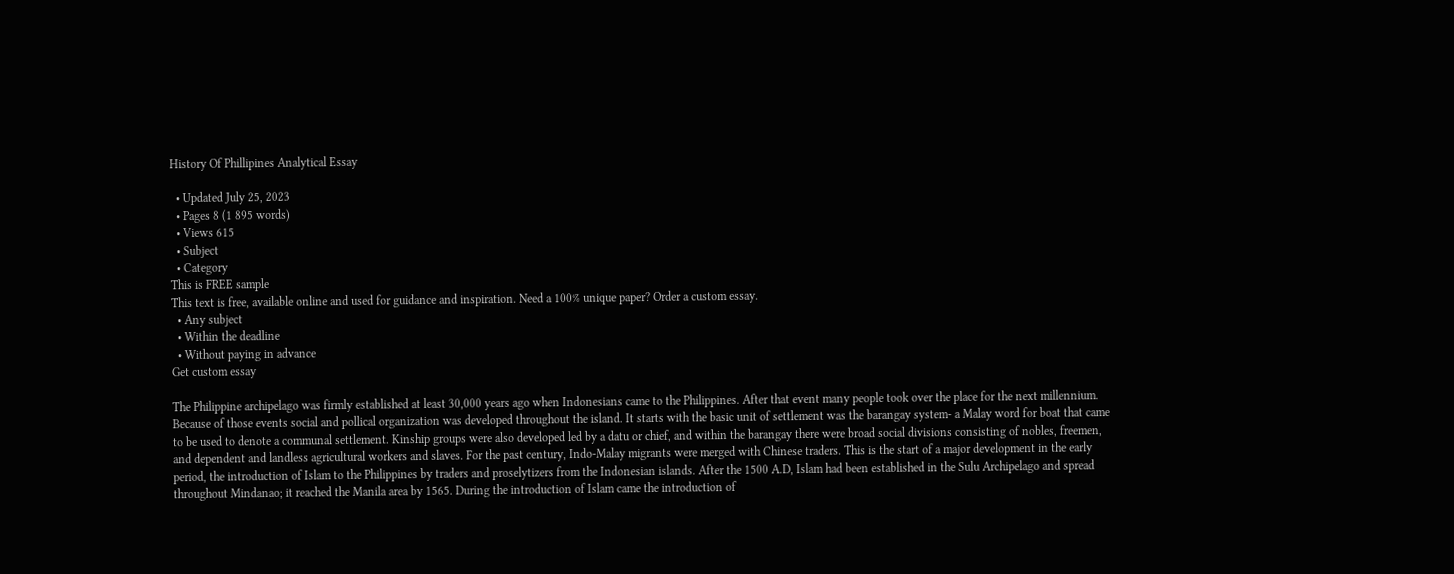History Of Phillipines Analytical Essay

  • Updated July 25, 2023
  • Pages 8 (1 895 words)
  • Views 615
  • Subject
  • Category
This is FREE sample
This text is free, available online and used for guidance and inspiration. Need a 100% unique paper? Order a custom essay.
  • Any subject
  • Within the deadline
  • Without paying in advance
Get custom essay

The Philippine archipelago was firmly established at least 30,000 years ago when Indonesians came to the Philippines. After that event many people took over the place for the next millennium. Because of those events social and pollical organization was developed throughout the island. It starts with the basic unit of settlement was the barangay system- a Malay word for boat that came to be used to denote a communal settlement. Kinship groups were also developed led by a datu or chief, and within the barangay there were broad social divisions consisting of nobles, freemen, and dependent and landless agricultural workers and slaves. For the past century, Indo-Malay migrants were merged with Chinese traders. This is the start of a major development in the early period, the introduction of Islam to the Philippines by traders and proselytizers from the Indonesian islands. After the 1500 A.D, Islam had been established in the Sulu Archipelago and spread throughout Mindanao; it reached the Manila area by 1565. During the introduction of Islam came the introduction of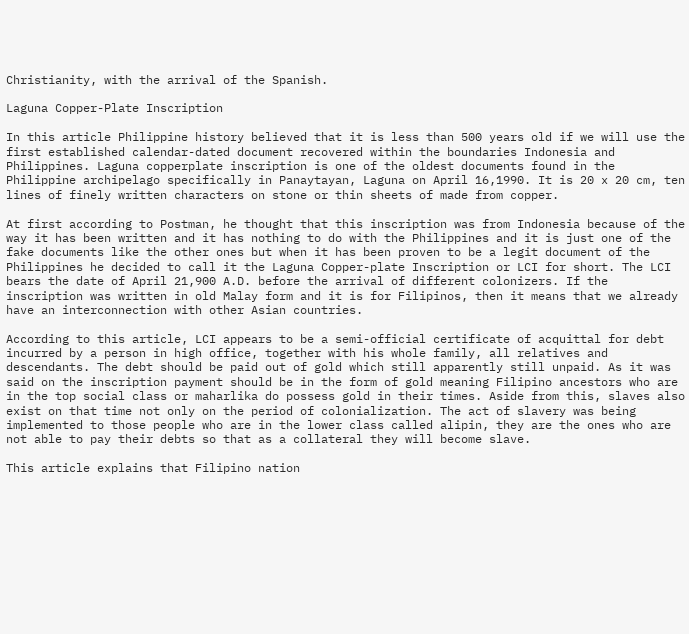Christianity, with the arrival of the Spanish.

Laguna Copper-Plate Inscription

In this article Philippine history believed that it is less than 500 years old if we will use the first established calendar-dated document recovered within the boundaries Indonesia and Philippines. Laguna copperplate inscription is one of the oldest documents found in the Philippine archipelago specifically in Panaytayan, Laguna on April 16,1990. It is 20 x 20 cm, ten lines of finely written characters on stone or thin sheets of made from copper.

At first according to Postman, he thought that this inscription was from Indonesia because of the way it has been written and it has nothing to do with the Philippines and it is just one of the fake documents like the other ones but when it has been proven to be a legit document of the Philippines he decided to call it the Laguna Copper-plate Inscription or LCI for short. The LCI bears the date of April 21,900 A.D. before the arrival of different colonizers. If the inscription was written in old Malay form and it is for Filipinos, then it means that we already have an interconnection with other Asian countries.

According to this article, LCI appears to be a semi-official certificate of acquittal for debt incurred by a person in high office, together with his whole family, all relatives and descendants. The debt should be paid out of gold which still apparently still unpaid. As it was said on the inscription payment should be in the form of gold meaning Filipino ancestors who are in the top social class or maharlika do possess gold in their times. Aside from this, slaves also exist on that time not only on the period of colonialization. The act of slavery was being implemented to those people who are in the lower class called alipin, they are the ones who are not able to pay their debts so that as a collateral they will become slave.

This article explains that Filipino nation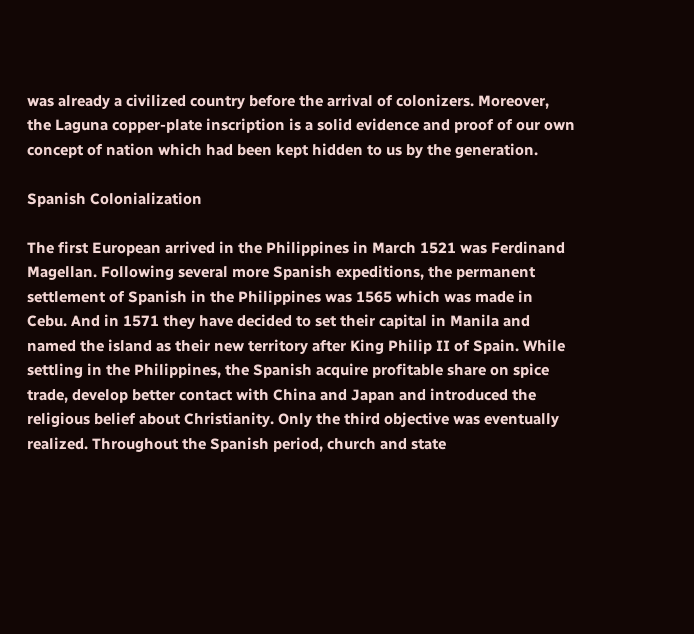was already a civilized country before the arrival of colonizers. Moreover, the Laguna copper-plate inscription is a solid evidence and proof of our own concept of nation which had been kept hidden to us by the generation.

Spanish Colonialization

The first European arrived in the Philippines in March 1521 was Ferdinand Magellan. Following several more Spanish expeditions, the permanent settlement of Spanish in the Philippines was 1565 which was made in Cebu. And in 1571 they have decided to set their capital in Manila and named the island as their new territory after King Philip II of Spain. While settling in the Philippines, the Spanish acquire profitable share on spice trade, develop better contact with China and Japan and introduced the religious belief about Christianity. Only the third objective was eventually realized. Throughout the Spanish period, church and state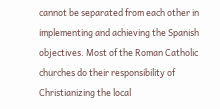cannot be separated from each other in implementing and achieving the Spanish objectives. Most of the Roman Catholic churches do their responsibility of Christianizing the local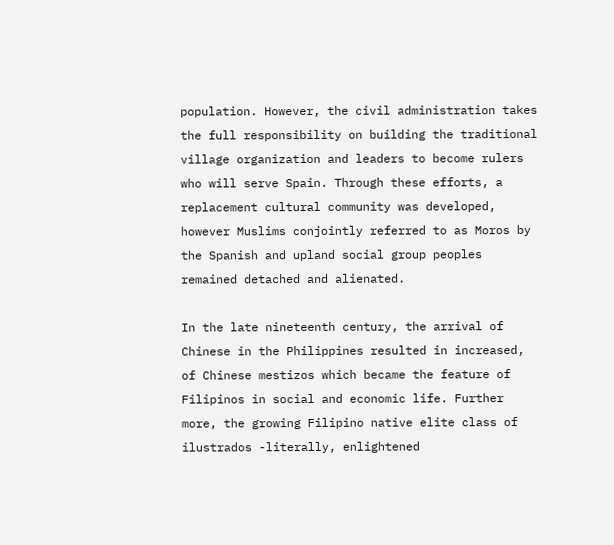population. However, the civil administration takes the full responsibility on building the traditional village organization and leaders to become rulers who will serve Spain. Through these efforts, a replacement cultural community was developed, however Muslims conjointly referred to as Moros by the Spanish and upland social group peoples remained detached and alienated.

In the late nineteenth century, the arrival of Chinese in the Philippines resulted in increased, of Chinese mestizos which became the feature of Filipinos in social and economic life. Further more, the growing Filipino native elite class of ilustrados -literally, enlightened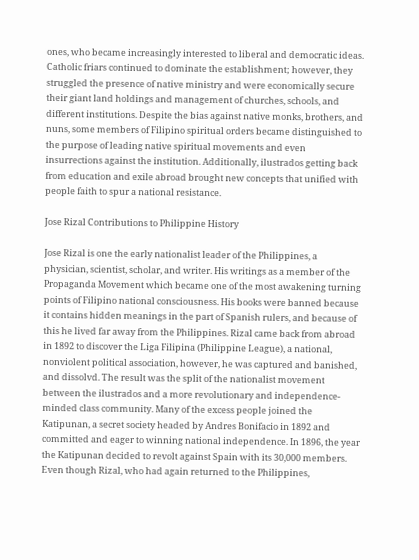ones, who became increasingly interested to liberal and democratic ideas. Catholic friars continued to dominate the establishment; however, they struggled the presence of native ministry and were economically secure their giant land holdings and management of churches, schools, and different institutions. Despite the bias against native monks, brothers, and nuns, some members of Filipino spiritual orders became distinguished to the purpose of leading native spiritual movements and even insurrections against the institution. Additionally, ilustrados getting back from education and exile abroad brought new concepts that unified with people faith to spur a national resistance.

Jose Rizal Contributions to Philippine History

Jose Rizal is one the early nationalist leader of the Philippines, a physician, scientist, scholar, and writer. His writings as a member of the Propaganda Movement which became one of the most awakening turning points of Filipino national consciousness. His books were banned because it contains hidden meanings in the part of Spanish rulers, and because of this he lived far away from the Philippines. Rizal came back from abroad in 1892 to discover the Liga Filipina (Philippine League), a national, nonviolent political association, however, he was captured and banished, and dissolvd. The result was the split of the nationalist movement between the ilustrados and a more revolutionary and independence-minded class community. Many of the excess people joined the Katipunan, a secret society headed by Andres Bonifacio in 1892 and committed and eager to winning national independence. In 1896, the year the Katipunan decided to revolt against Spain with its 30,000 members. Even though Rizal, who had again returned to the Philippines,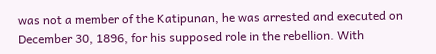was not a member of the Katipunan, he was arrested and executed on December 30, 1896, for his supposed role in the rebellion. With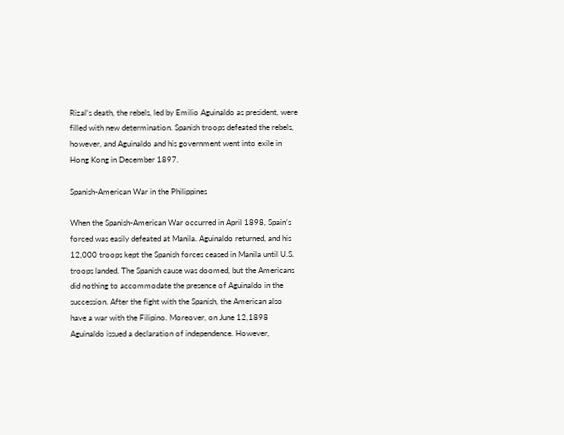Rizal’s death, the rebels, led by Emilio Aguinaldo as president, were filled with new determination. Spanish troops defeated the rebels, however, and Aguinaldo and his government went into exile in Hong Kong in December 1897.

Spanish-American War in the Philippines

When the Spanish-American War occurred in April 1898, Spain’s forced was easily defeated at Manila. Aguinaldo returned, and his 12,000 troops kept the Spanish forces ceased in Manila until U.S. troops landed. The Spanish cause was doomed, but the Americans did nothing to accommodate the presence of Aguinaldo in the succession. After the fight with the Spanish, the American also have a war with the Filipino. Moreover, on June 12,1898 Aguinaldo issued a declaration of independence. However,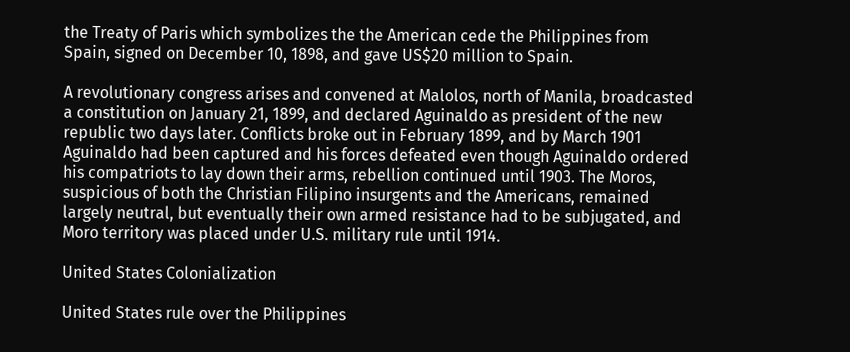the Treaty of Paris which symbolizes the the American cede the Philippines from Spain, signed on December 10, 1898, and gave US$20 million to Spain.

A revolutionary congress arises and convened at Malolos, north of Manila, broadcasted a constitution on January 21, 1899, and declared Aguinaldo as president of the new republic two days later. Conflicts broke out in February 1899, and by March 1901 Aguinaldo had been captured and his forces defeated even though Aguinaldo ordered his compatriots to lay down their arms, rebellion continued until 1903. The Moros, suspicious of both the Christian Filipino insurgents and the Americans, remained largely neutral, but eventually their own armed resistance had to be subjugated, and Moro territory was placed under U.S. military rule until 1914.

United States Colonialization

United States rule over the Philippines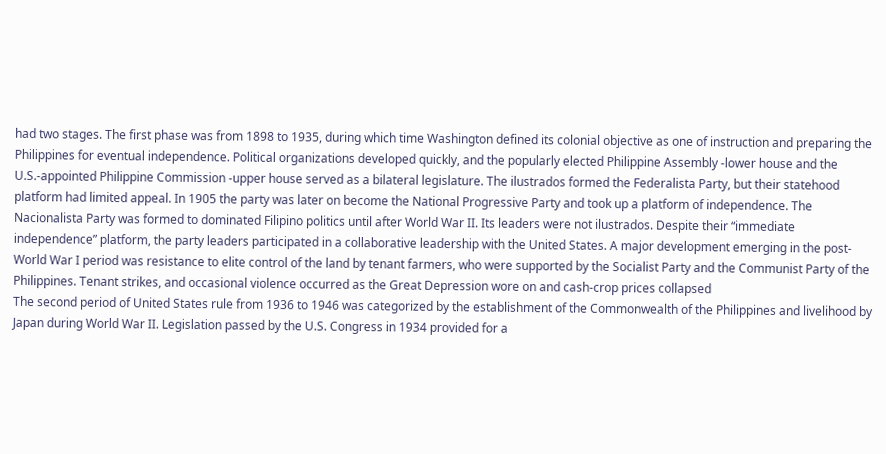had two stages. The first phase was from 1898 to 1935, during which time Washington defined its colonial objective as one of instruction and preparing the Philippines for eventual independence. Political organizations developed quickly, and the popularly elected Philippine Assembly -lower house and the U.S.-appointed Philippine Commission -upper house served as a bilateral legislature. The ilustrados formed the Federalista Party, but their statehood platform had limited appeal. In 1905 the party was later on become the National Progressive Party and took up a platform of independence. The Nacionalista Party was formed to dominated Filipino politics until after World War II. Its leaders were not ilustrados. Despite their “immediate independence” platform, the party leaders participated in a collaborative leadership with the United States. A major development emerging in the post-World War I period was resistance to elite control of the land by tenant farmers, who were supported by the Socialist Party and the Communist Party of the Philippines. Tenant strikes, and occasional violence occurred as the Great Depression wore on and cash-crop prices collapsed
The second period of United States rule from 1936 to 1946 was categorized by the establishment of the Commonwealth of the Philippines and livelihood by Japan during World War II. Legislation passed by the U.S. Congress in 1934 provided for a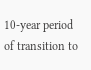10-year period of transition to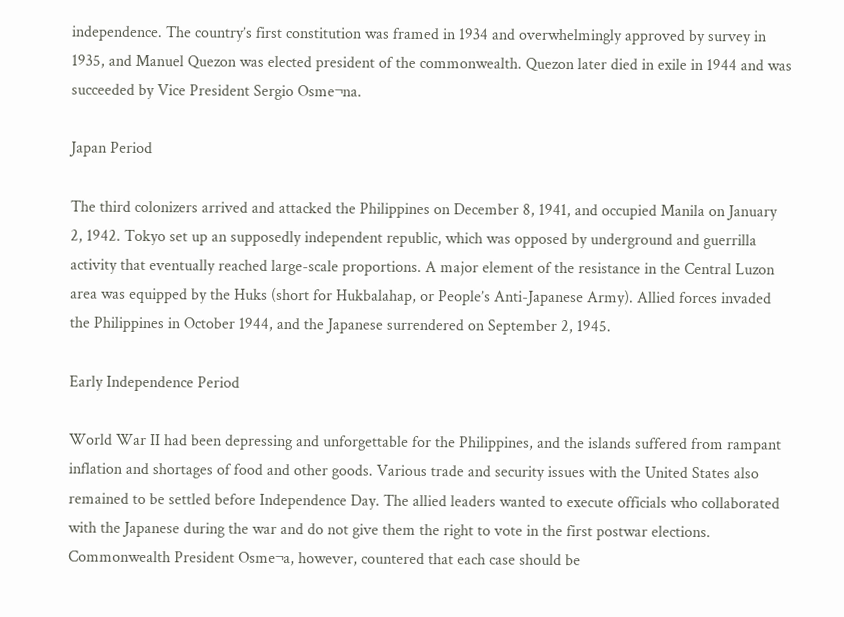independence. The country’s first constitution was framed in 1934 and overwhelmingly approved by survey in 1935, and Manuel Quezon was elected president of the commonwealth. Quezon later died in exile in 1944 and was succeeded by Vice President Sergio Osme¬na.

Japan Period

The third colonizers arrived and attacked the Philippines on December 8, 1941, and occupied Manila on January 2, 1942. Tokyo set up an supposedly independent republic, which was opposed by underground and guerrilla activity that eventually reached large-scale proportions. A major element of the resistance in the Central Luzon area was equipped by the Huks (short for Hukbalahap, or People’s Anti-Japanese Army). Allied forces invaded the Philippines in October 1944, and the Japanese surrendered on September 2, 1945.

Early Independence Period

World War II had been depressing and unforgettable for the Philippines, and the islands suffered from rampant inflation and shortages of food and other goods. Various trade and security issues with the United States also remained to be settled before Independence Day. The allied leaders wanted to execute officials who collaborated with the Japanese during the war and do not give them the right to vote in the first postwar elections. Commonwealth President Osme¬a, however, countered that each case should be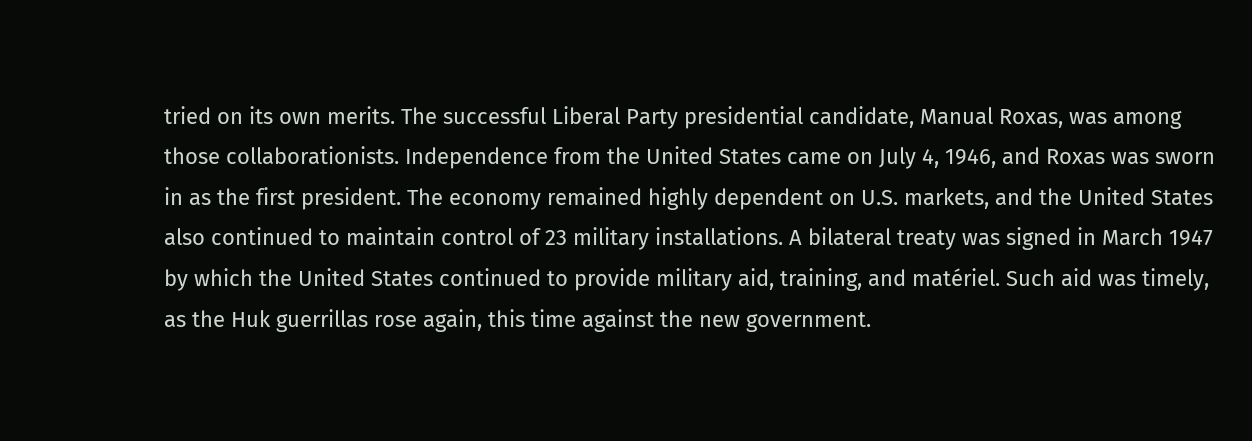tried on its own merits. The successful Liberal Party presidential candidate, Manual Roxas, was among those collaborationists. Independence from the United States came on July 4, 1946, and Roxas was sworn in as the first president. The economy remained highly dependent on U.S. markets, and the United States also continued to maintain control of 23 military installations. A bilateral treaty was signed in March 1947 by which the United States continued to provide military aid, training, and matériel. Such aid was timely, as the Huk guerrillas rose again, this time against the new government.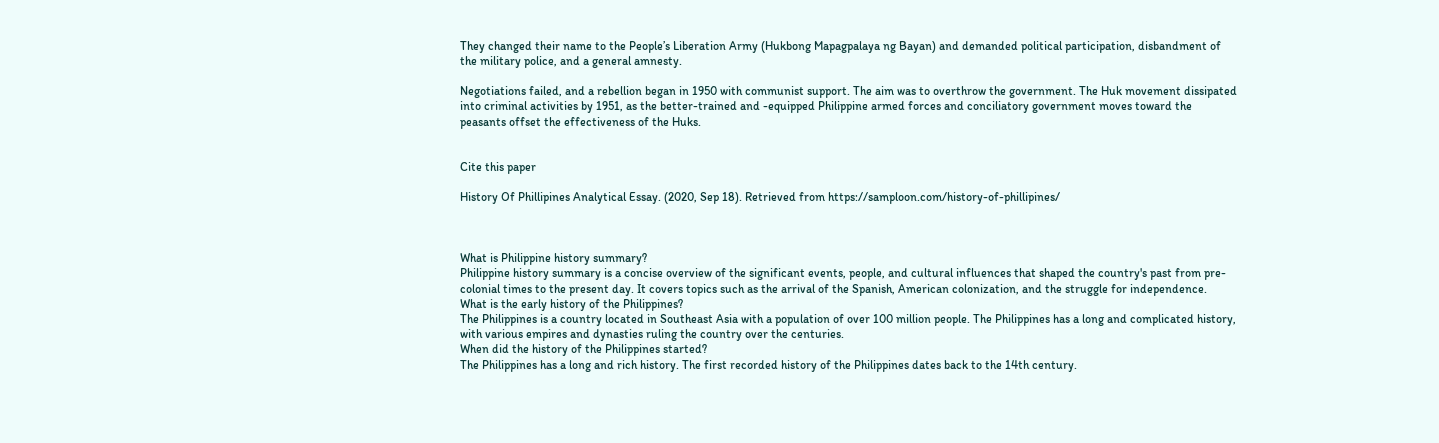They changed their name to the People’s Liberation Army (Hukbong Mapagpalaya ng Bayan) and demanded political participation, disbandment of the military police, and a general amnesty.

Negotiations failed, and a rebellion began in 1950 with communist support. The aim was to overthrow the government. The Huk movement dissipated into criminal activities by 1951, as the better-trained and -equipped Philippine armed forces and conciliatory government moves toward the peasants offset the effectiveness of the Huks.


Cite this paper

History Of Phillipines Analytical Essay. (2020, Sep 18). Retrieved from https://samploon.com/history-of-phillipines/



What is Philippine history summary?
Philippine history summary is a concise overview of the significant events, people, and cultural influences that shaped the country's past from pre-colonial times to the present day. It covers topics such as the arrival of the Spanish, American colonization, and the struggle for independence.
What is the early history of the Philippines?
The Philippines is a country located in Southeast Asia with a population of over 100 million people. The Philippines has a long and complicated history, with various empires and dynasties ruling the country over the centuries.
When did the history of the Philippines started?
The Philippines has a long and rich history. The first recorded history of the Philippines dates back to the 14th century.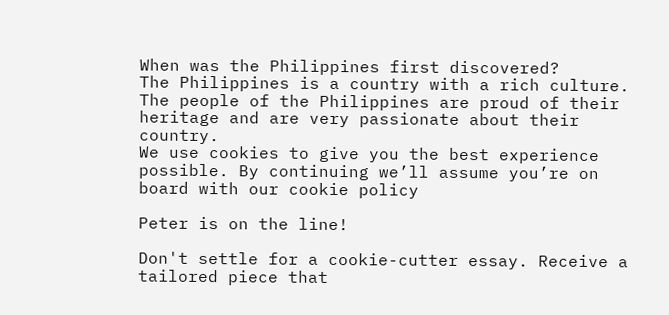When was the Philippines first discovered?
The Philippines is a country with a rich culture. The people of the Philippines are proud of their heritage and are very passionate about their country.
We use cookies to give you the best experience possible. By continuing we’ll assume you’re on board with our cookie policy

Peter is on the line!

Don't settle for a cookie-cutter essay. Receive a tailored piece that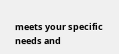meets your specific needs and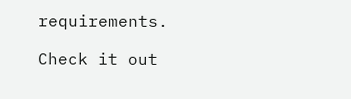requirements.

Check it out